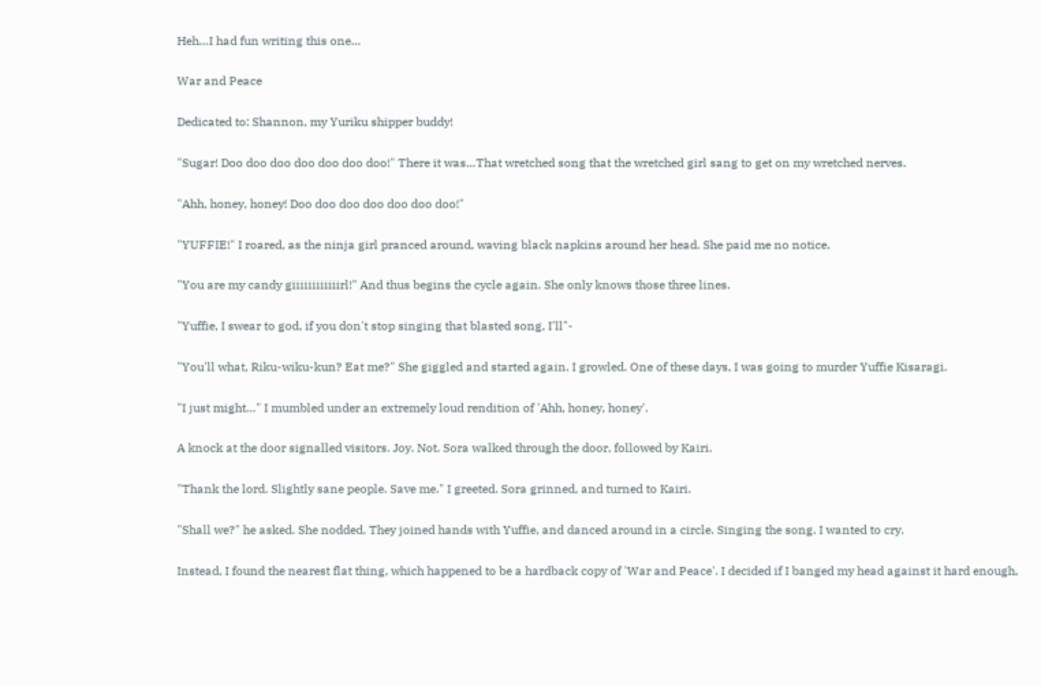Heh…I had fun writing this one…

War and Peace

Dedicated to: Shannon, my Yuriku shipper buddy!

"Sugar! Doo doo doo doo doo doo doo!" There it was…That wretched song that the wretched girl sang to get on my wretched nerves.

"Ahh, honey, honey! Doo doo doo doo doo doo doo!"

"YUFFIE!" I roared, as the ninja girl pranced around, waving black napkins around her head. She paid me no notice.

"You are my candy giiiiiiiiiiiirl!" And thus begins the cycle again. She only knows those three lines.

"Yuffie, I swear to god, if you don't stop singing that blasted song, I'll"-

"You'll what, Riku-wiku-kun? Eat me?" She giggled and started again. I growled. One of these days, I was going to murder Yuffie Kisaragi.

"I just might…" I mumbled under an extremely loud rendition of 'Ahh, honey, honey'.

A knock at the door signalled visitors. Joy. Not. Sora walked through the door, followed by Kairi.

"Thank the lord. Slightly sane people. Save me." I greeted. Sora grinned, and turned to Kairi.

"Shall we?" he asked. She nodded. They joined hands with Yuffie, and danced around in a circle. Singing the song. I wanted to cry.

Instead, I found the nearest flat thing, which happened to be a hardback copy of 'War and Peace'. I decided if I banged my head against it hard enough,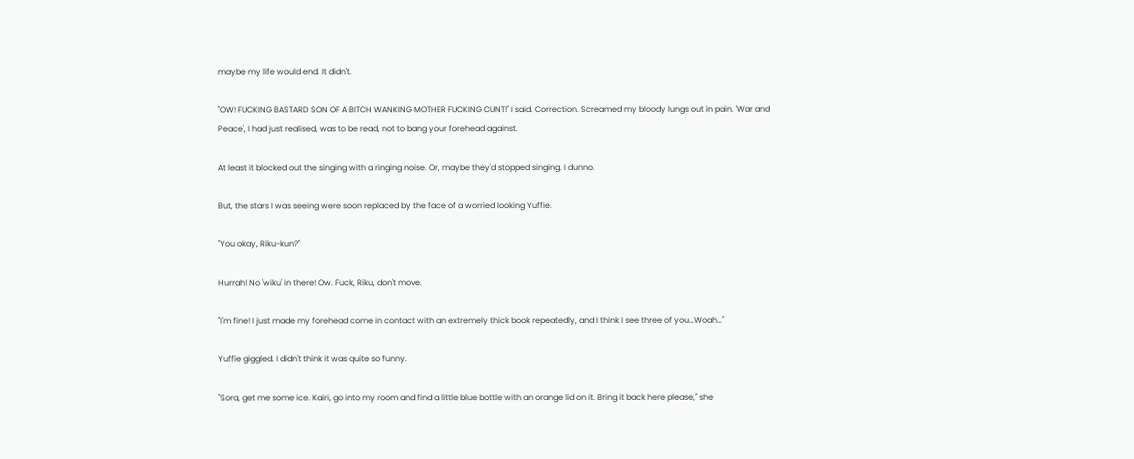maybe my life would end. It didn't.

"OW! FUCKING BASTARD SON OF A BITCH WANKING MOTHER FUCKING CUNT!" I said. Correction. Screamed my bloody lungs out in pain. 'War and Peace', I had just realised, was to be read, not to bang your forehead against.

At least it blocked out the singing with a ringing noise. Or, maybe they'd stopped singing. I dunno.

But, the stars I was seeing were soon replaced by the face of a worried looking Yuffie.

"You okay, Riku-kun?"

Hurrah! No 'wiku' in there! Ow. Fuck, Riku, don't move.

"I'm fine! I just made my forehead come in contact with an extremely thick book repeatedly, and I think I see three of you…Woah…"

Yuffie giggled. I didn't think it was quite so funny.

"Sora, get me some ice. Kairi, go into my room and find a little blue bottle with an orange lid on it. Bring it back here please," she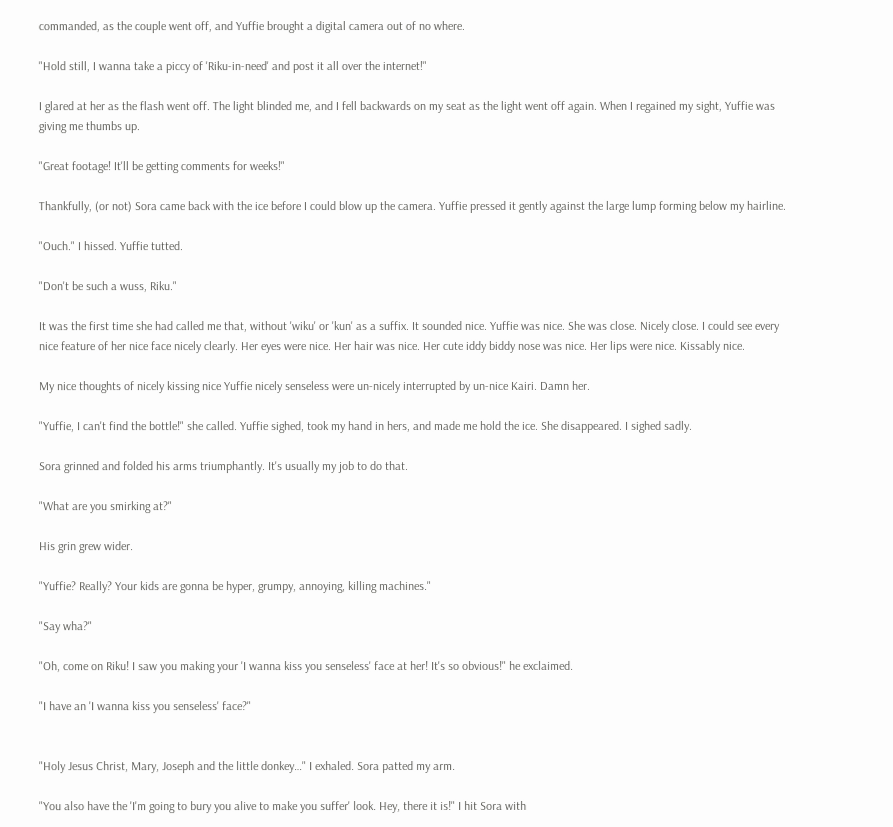commanded, as the couple went off, and Yuffie brought a digital camera out of no where.

"Hold still, I wanna take a piccy of 'Riku-in-need' and post it all over the internet!"

I glared at her as the flash went off. The light blinded me, and I fell backwards on my seat as the light went off again. When I regained my sight, Yuffie was giving me thumbs up.

"Great footage! It'll be getting comments for weeks!"

Thankfully, (or not) Sora came back with the ice before I could blow up the camera. Yuffie pressed it gently against the large lump forming below my hairline.

"Ouch." I hissed. Yuffie tutted.

"Don't be such a wuss, Riku."

It was the first time she had called me that, without 'wiku' or 'kun' as a suffix. It sounded nice. Yuffie was nice. She was close. Nicely close. I could see every nice feature of her nice face nicely clearly. Her eyes were nice. Her hair was nice. Her cute iddy biddy nose was nice. Her lips were nice. Kissably nice.

My nice thoughts of nicely kissing nice Yuffie nicely senseless were un-nicely interrupted by un-nice Kairi. Damn her.

"Yuffie, I can't find the bottle!" she called. Yuffie sighed, took my hand in hers, and made me hold the ice. She disappeared. I sighed sadly.

Sora grinned and folded his arms triumphantly. It's usually my job to do that.

"What are you smirking at?"

His grin grew wider.

"Yuffie? Really? Your kids are gonna be hyper, grumpy, annoying, killing machines."

"Say wha?"

"Oh, come on Riku! I saw you making your 'I wanna kiss you senseless' face at her! It's so obvious!" he exclaimed.

"I have an 'I wanna kiss you senseless' face?"


"Holy Jesus Christ, Mary, Joseph and the little donkey…" I exhaled. Sora patted my arm.

"You also have the 'I'm going to bury you alive to make you suffer' look. Hey, there it is!" I hit Sora with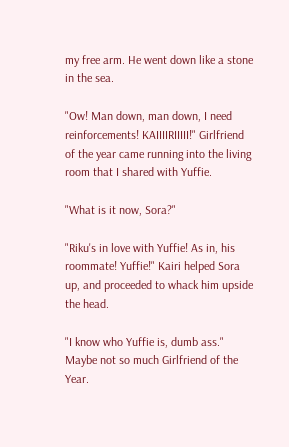my free arm. He went down like a stone in the sea.

"Ow! Man down, man down, I need reinforcements! KAIIIIRIIIII!" Girlfriend of the year came running into the living room that I shared with Yuffie.

"What is it now, Sora?"

"Riku's in love with Yuffie! As in, his roommate! Yuffie!" Kairi helped Sora up, and proceeded to whack him upside the head.

"I know who Yuffie is, dumb ass." Maybe not so much Girlfriend of the Year.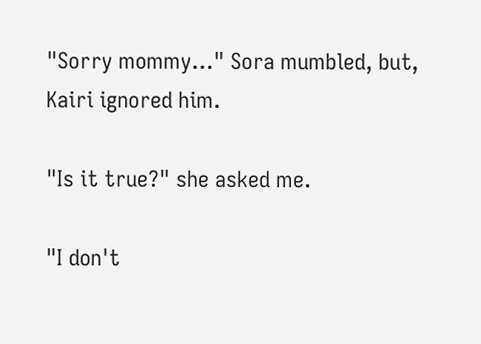"Sorry mommy…" Sora mumbled, but, Kairi ignored him.

"Is it true?" she asked me.

"I don't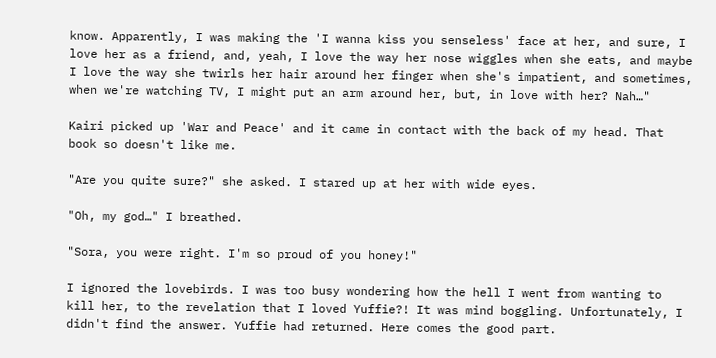know. Apparently, I was making the 'I wanna kiss you senseless' face at her, and sure, I love her as a friend, and, yeah, I love the way her nose wiggles when she eats, and maybe I love the way she twirls her hair around her finger when she's impatient, and sometimes, when we're watching TV, I might put an arm around her, but, in love with her? Nah…"

Kairi picked up 'War and Peace' and it came in contact with the back of my head. That book so doesn't like me.

"Are you quite sure?" she asked. I stared up at her with wide eyes.

"Oh, my god…" I breathed.

"Sora, you were right. I'm so proud of you honey!"

I ignored the lovebirds. I was too busy wondering how the hell I went from wanting to kill her, to the revelation that I loved Yuffie?! It was mind boggling. Unfortunately, I didn't find the answer. Yuffie had returned. Here comes the good part.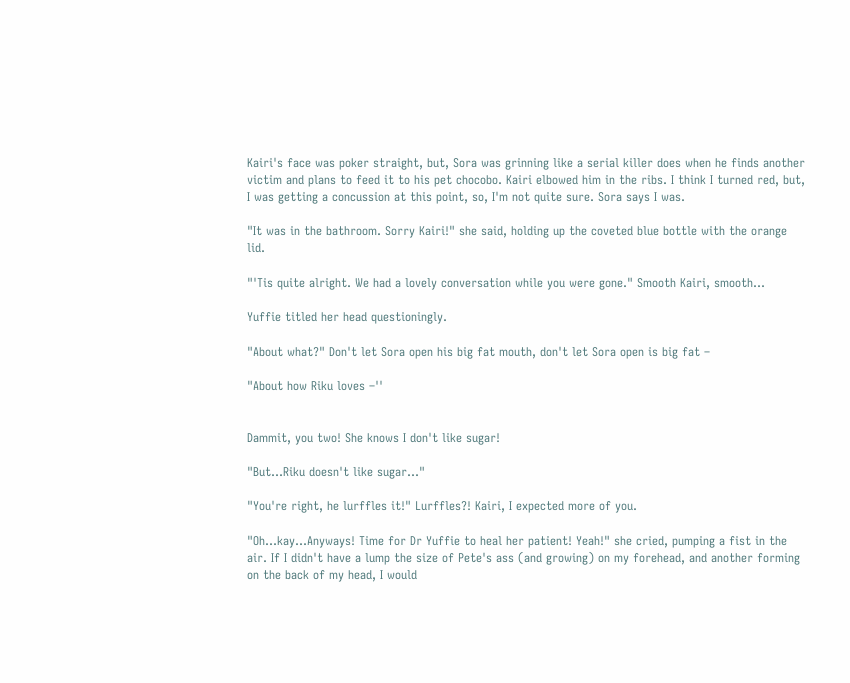Kairi's face was poker straight, but, Sora was grinning like a serial killer does when he finds another victim and plans to feed it to his pet chocobo. Kairi elbowed him in the ribs. I think I turned red, but, I was getting a concussion at this point, so, I'm not quite sure. Sora says I was.

"It was in the bathroom. Sorry Kairi!" she said, holding up the coveted blue bottle with the orange lid.

"'Tis quite alright. We had a lovely conversation while you were gone." Smooth Kairi, smooth…

Yuffie titled her head questioningly.

"About what?" Don't let Sora open his big fat mouth, don't let Sora open is big fat –

"About how Riku loves –''


Dammit, you two! She knows I don't like sugar!

"But…Riku doesn't like sugar…"

"You're right, he lurffles it!" Lurffles?! Kairi, I expected more of you.

"Oh…kay…Anyways! Time for Dr Yuffie to heal her patient! Yeah!" she cried, pumping a fist in the air. If I didn't have a lump the size of Pete's ass (and growing) on my forehead, and another forming on the back of my head, I would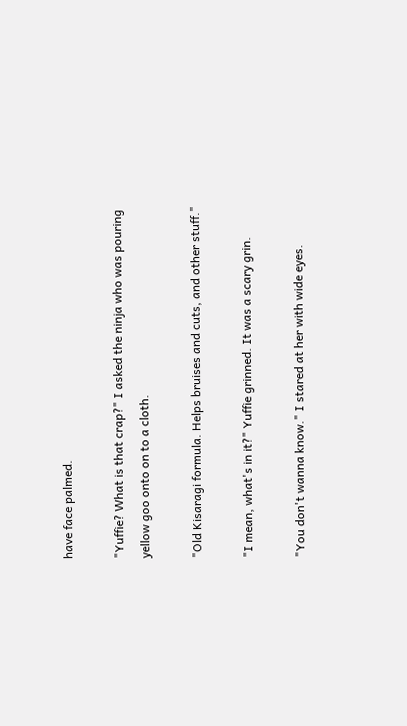have face palmed.

"Yuffie? What is that crap?" I asked the ninja who was pouring yellow goo onto on to a cloth.

"Old Kisaragi formula. Helps bruises and cuts, and other stuff."

"I mean, what's in it?" Yuffie grinned. It was a scary grin.

"You don't wanna know." I stared at her with wide eyes.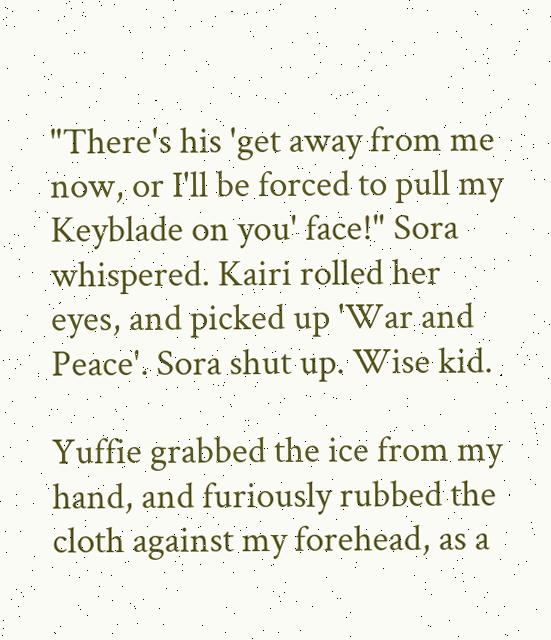"There's his 'get away from me now, or I'll be forced to pull my Keyblade on you' face!" Sora whispered. Kairi rolled her eyes, and picked up 'War and Peace'. Sora shut up. Wise kid.

Yuffie grabbed the ice from my hand, and furiously rubbed the cloth against my forehead, as a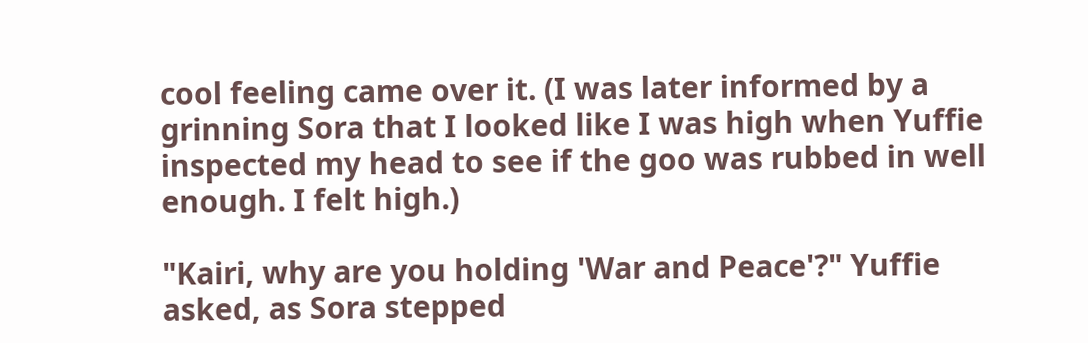cool feeling came over it. (I was later informed by a grinning Sora that I looked like I was high when Yuffie inspected my head to see if the goo was rubbed in well enough. I felt high.)

"Kairi, why are you holding 'War and Peace'?" Yuffie asked, as Sora stepped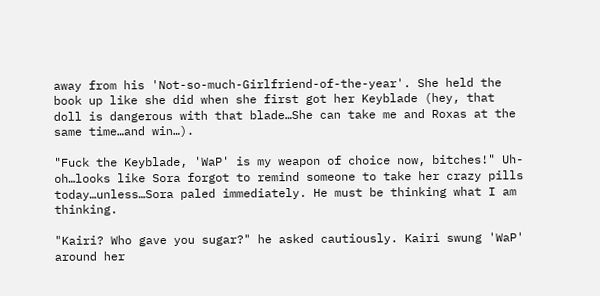away from his 'Not-so-much-Girlfriend-of-the-year'. She held the book up like she did when she first got her Keyblade (hey, that doll is dangerous with that blade…She can take me and Roxas at the same time…and win…).

"Fuck the Keyblade, 'WaP' is my weapon of choice now, bitches!" Uh-oh…looks like Sora forgot to remind someone to take her crazy pills today…unless…Sora paled immediately. He must be thinking what I am thinking.

"Kairi? Who gave you sugar?" he asked cautiously. Kairi swung 'WaP' around her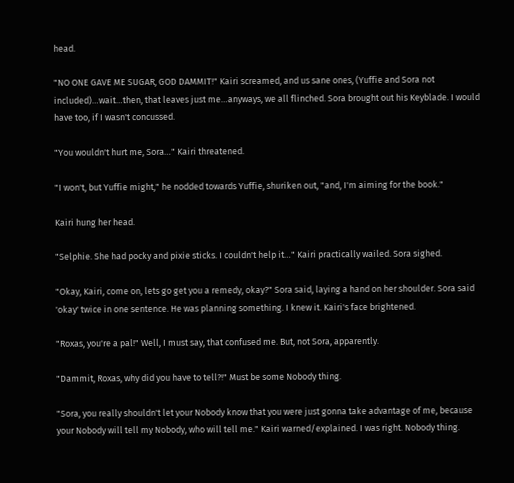head.

"NO ONE GAVE ME SUGAR, GOD DAMMIT!" Kairi screamed, and us sane ones, (Yuffie and Sora not included)…wait…then, that leaves just me…anyways, we all flinched. Sora brought out his Keyblade. I would have too, if I wasn't concussed.

"You wouldn't hurt me, Sora…" Kairi threatened.

"I won't, but Yuffie might," he nodded towards Yuffie, shuriken out, "and, I'm aiming for the book."

Kairi hung her head.

"Selphie. She had pocky and pixie sticks. I couldn't help it…" Kairi practically wailed. Sora sighed.

"Okay, Kairi, come on, lets go get you a remedy, okay?" Sora said, laying a hand on her shoulder. Sora said 'okay' twice in one sentence. He was planning something. I knew it. Kairi's face brightened.

"Roxas, you're a pal!" Well, I must say, that confused me. But, not Sora, apparently.

"Dammit, Roxas, why did you have to tell?!" Must be some Nobody thing.

"Sora, you really shouldn't let your Nobody know that you were just gonna take advantage of me, because your Nobody will tell my Nobody, who will tell me." Kairi warned/explained. I was right. Nobody thing.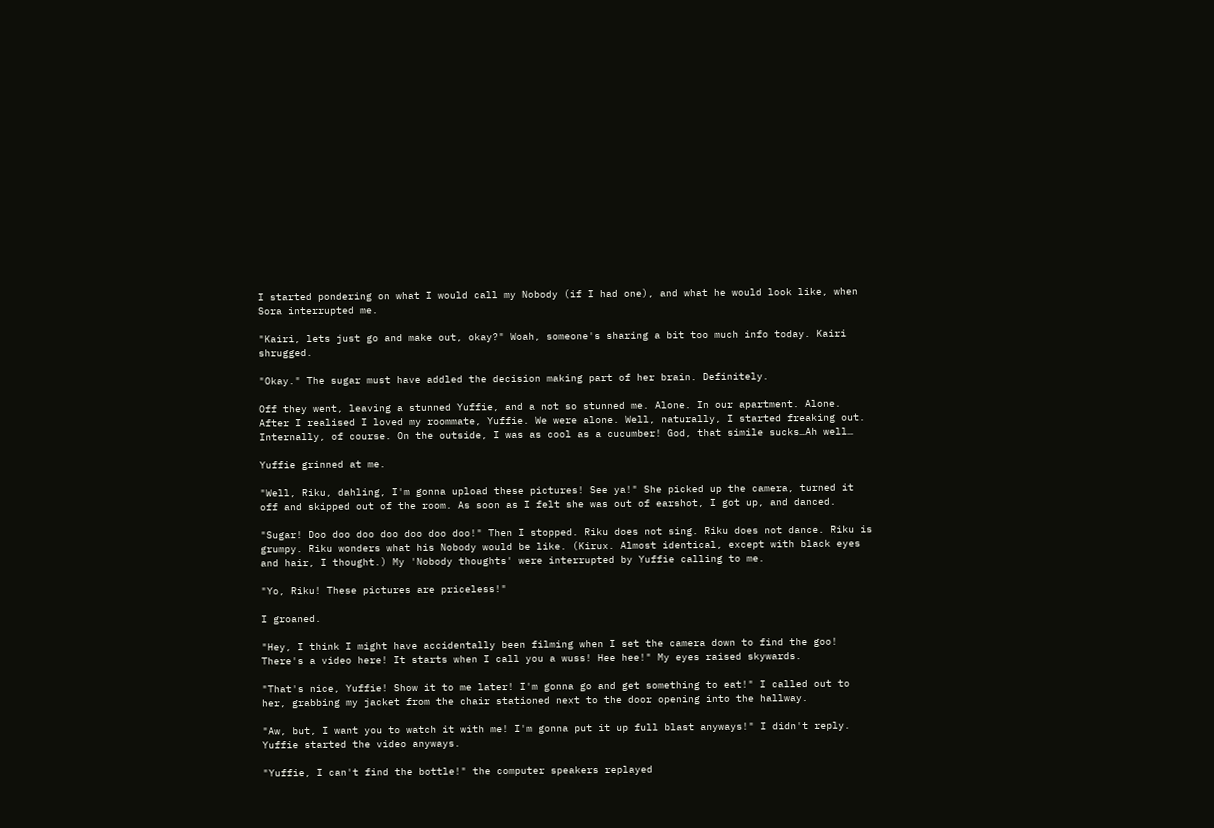I started pondering on what I would call my Nobody (if I had one), and what he would look like, when Sora interrupted me.

"Kairi, lets just go and make out, okay?" Woah, someone's sharing a bit too much info today. Kairi shrugged.

"Okay." The sugar must have addled the decision making part of her brain. Definitely.

Off they went, leaving a stunned Yuffie, and a not so stunned me. Alone. In our apartment. Alone. After I realised I loved my roommate, Yuffie. We were alone. Well, naturally, I started freaking out. Internally, of course. On the outside, I was as cool as a cucumber! God, that simile sucks…Ah well…

Yuffie grinned at me.

"Well, Riku, dahling, I'm gonna upload these pictures! See ya!" She picked up the camera, turned it off and skipped out of the room. As soon as I felt she was out of earshot, I got up, and danced.

"Sugar! Doo doo doo doo doo doo doo!" Then I stopped. Riku does not sing. Riku does not dance. Riku is grumpy. Riku wonders what his Nobody would be like. (Kirux. Almost identical, except with black eyes and hair, I thought.) My 'Nobody thoughts' were interrupted by Yuffie calling to me.

"Yo, Riku! These pictures are priceless!"

I groaned.

"Hey, I think I might have accidentally been filming when I set the camera down to find the goo! There's a video here! It starts when I call you a wuss! Hee hee!" My eyes raised skywards.

"That's nice, Yuffie! Show it to me later! I'm gonna go and get something to eat!" I called out to her, grabbing my jacket from the chair stationed next to the door opening into the hallway.

"Aw, but, I want you to watch it with me! I'm gonna put it up full blast anyways!" I didn't reply. Yuffie started the video anyways.

"Yuffie, I can't find the bottle!" the computer speakers replayed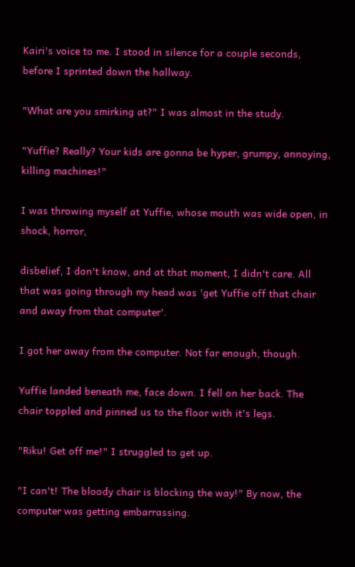Kairi's voice to me. I stood in silence for a couple seconds, before I sprinted down the hallway.

"What are you smirking at?" I was almost in the study.

"Yuffie? Really? Your kids are gonna be hyper, grumpy, annoying, killing machines!"

I was throwing myself at Yuffie, whose mouth was wide open, in shock, horror,

disbelief, I don't know, and at that moment, I didn't care. All that was going through my head was 'get Yuffie off that chair and away from that computer'.

I got her away from the computer. Not far enough, though.

Yuffie landed beneath me, face down. I fell on her back. The chair toppled and pinned us to the floor with it's legs.

"Riku! Get off me!" I struggled to get up.

"I can't! The bloody chair is blocking the way!" By now, the computer was getting embarrassing.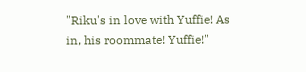"Riku's in love with Yuffie! As in, his roommate! Yuffie!"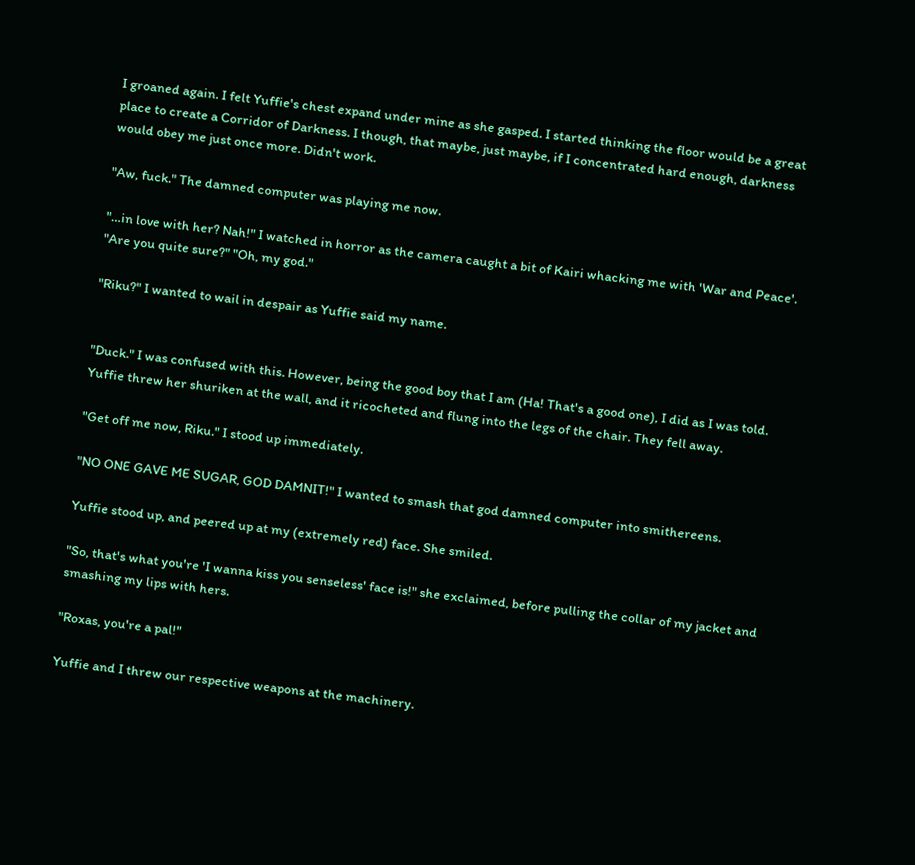I groaned again. I felt Yuffie's chest expand under mine as she gasped. I started thinking the floor would be a great place to create a Corridor of Darkness. I though, that maybe, just maybe, if I concentrated hard enough, darkness would obey me just once more. Didn't work.

"Aw, fuck." The damned computer was playing me now.

"…in love with her? Nah!" I watched in horror as the camera caught a bit of Kairi whacking me with 'War and Peace'. "Are you quite sure?" "Oh, my god."

"Riku?" I wanted to wail in despair as Yuffie said my name.


"Duck." I was confused with this. However, being the good boy that I am (Ha! That's a good one), I did as I was told. Yuffie threw her shuriken at the wall, and it ricocheted and flung into the legs of the chair. They fell away.

"Get off me now, Riku." I stood up immediately.

"NO ONE GAVE ME SUGAR, GOD DAMNIT!" I wanted to smash that god damned computer into smithereens.

Yuffie stood up, and peered up at my (extremely red) face. She smiled.

"So, that's what you're 'I wanna kiss you senseless' face is!" she exclaimed, before pulling the collar of my jacket and smashing my lips with hers.

"Roxas, you're a pal!"

Yuffie and I threw our respective weapons at the machinery.